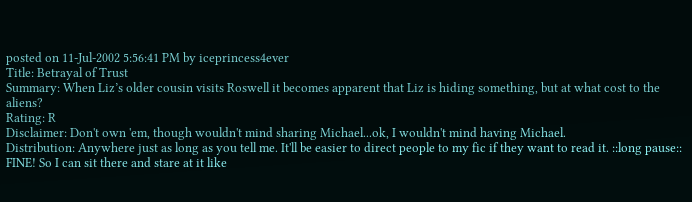posted on 11-Jul-2002 5:56:41 PM by iceprincess4ever
Title: Betrayal of Trust
Summary: When Liz’s older cousin visits Roswell it becomes apparent that Liz is hiding something, but at what cost to the aliens?
Rating: R
Disclaimer: Don't own 'em, though wouldn't mind sharing Michael...ok, I wouldn't mind having Michael.
Distribution: Anywhere just as long as you tell me. It'll be easier to direct people to my fic if they want to read it. ::long pause:: FINE! So I can sit there and stare at it like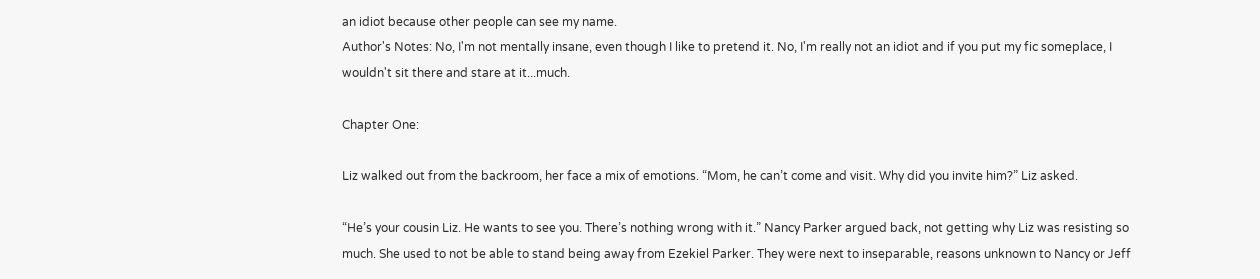an idiot because other people can see my name.
Author's Notes: No, I'm not mentally insane, even though I like to pretend it. No, I'm really not an idiot and if you put my fic someplace, I wouldn't sit there and stare at it...much.

Chapter One:

Liz walked out from the backroom, her face a mix of emotions. “Mom, he can’t come and visit. Why did you invite him?” Liz asked.

“He’s your cousin Liz. He wants to see you. There’s nothing wrong with it.” Nancy Parker argued back, not getting why Liz was resisting so much. She used to not be able to stand being away from Ezekiel Parker. They were next to inseparable, reasons unknown to Nancy or Jeff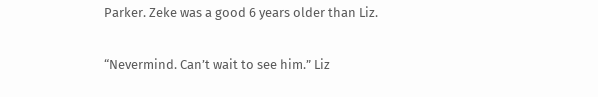Parker. Zeke was a good 6 years older than Liz.

“Nevermind. Can’t wait to see him.” Liz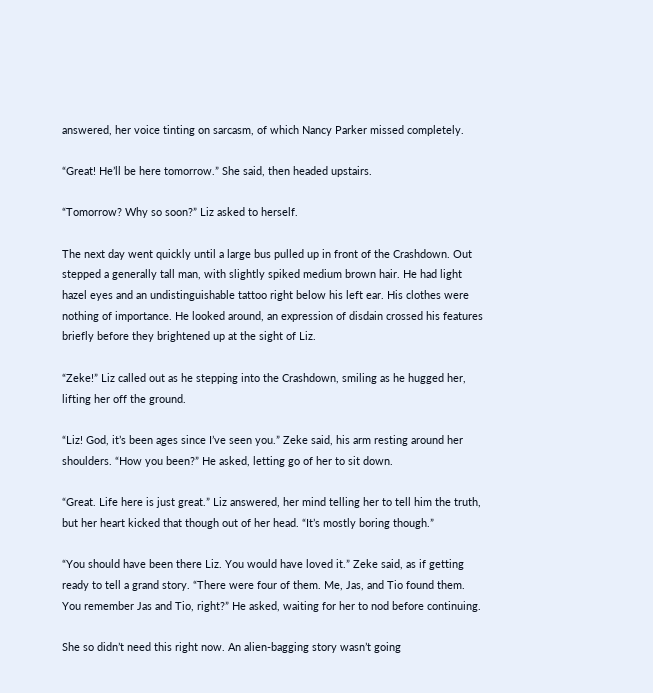answered, her voice tinting on sarcasm, of which Nancy Parker missed completely.

“Great! He’ll be here tomorrow.” She said, then headed upstairs.

“Tomorrow? Why so soon?” Liz asked to herself.

The next day went quickly until a large bus pulled up in front of the Crashdown. Out stepped a generally tall man, with slightly spiked medium brown hair. He had light hazel eyes and an undistinguishable tattoo right below his left ear. His clothes were nothing of importance. He looked around, an expression of disdain crossed his features briefly before they brightened up at the sight of Liz.

“Zeke!” Liz called out as he stepping into the Crashdown, smiling as he hugged her, lifting her off the ground.

“Liz! God, it’s been ages since I’ve seen you.” Zeke said, his arm resting around her shoulders. “How you been?” He asked, letting go of her to sit down.

“Great. Life here is just great.” Liz answered, her mind telling her to tell him the truth, but her heart kicked that though out of her head. “It’s mostly boring though.”

“You should have been there Liz. You would have loved it.” Zeke said, as if getting ready to tell a grand story. “There were four of them. Me, Jas, and Tio found them. You remember Jas and Tio, right?” He asked, waiting for her to nod before continuing.

She so didn’t need this right now. An alien-bagging story wasn’t going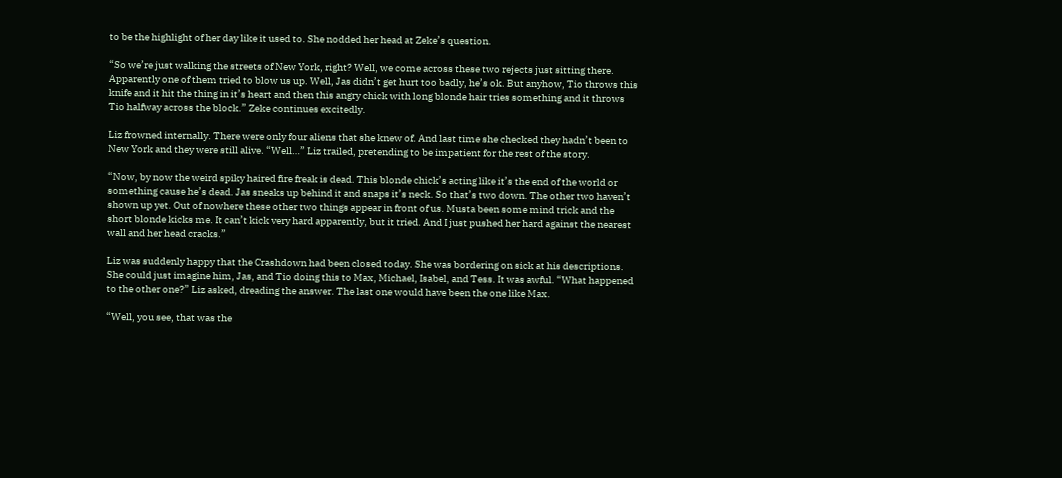to be the highlight of her day like it used to. She nodded her head at Zeke’s question.

“So we’re just walking the streets of New York, right? Well, we come across these two rejects just sitting there. Apparently one of them tried to blow us up. Well, Jas didn’t get hurt too badly, he’s ok. But anyhow, Tio throws this knife and it hit the thing in it’s heart and then this angry chick with long blonde hair tries something and it throws Tio halfway across the block.” Zeke continues excitedly.

Liz frowned internally. There were only four aliens that she knew of. And last time she checked they hadn’t been to New York and they were still alive. “Well…” Liz trailed, pretending to be impatient for the rest of the story.

“Now, by now the weird spiky haired fire freak is dead. This blonde chick’s acting like it’s the end of the world or something cause he’s dead. Jas sneaks up behind it and snaps it’s neck. So that’s two down. The other two haven’t shown up yet. Out of nowhere these other two things appear in front of us. Musta been some mind trick and the short blonde kicks me. It can’t kick very hard apparently, but it tried. And I just pushed her hard against the nearest wall and her head cracks.”

Liz was suddenly happy that the Crashdown had been closed today. She was bordering on sick at his descriptions. She could just imagine him, Jas, and Tio doing this to Max, Michael, Isabel, and Tess. It was awful. “What happened to the other one?” Liz asked, dreading the answer. The last one would have been the one like Max.

“Well, you see, that was the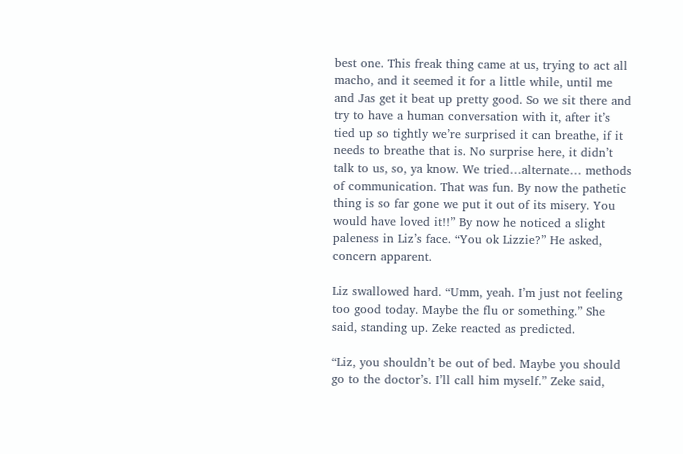best one. This freak thing came at us, trying to act all macho, and it seemed it for a little while, until me and Jas get it beat up pretty good. So we sit there and try to have a human conversation with it, after it’s tied up so tightly we’re surprised it can breathe, if it needs to breathe that is. No surprise here, it didn’t talk to us, so, ya know. We tried…alternate… methods of communication. That was fun. By now the pathetic thing is so far gone we put it out of its misery. You would have loved it!!” By now he noticed a slight paleness in Liz’s face. “You ok Lizzie?” He asked, concern apparent.

Liz swallowed hard. “Umm, yeah. I’m just not feeling too good today. Maybe the flu or something.” She said, standing up. Zeke reacted as predicted.

“Liz, you shouldn’t be out of bed. Maybe you should go to the doctor’s. I’ll call him myself.” Zeke said,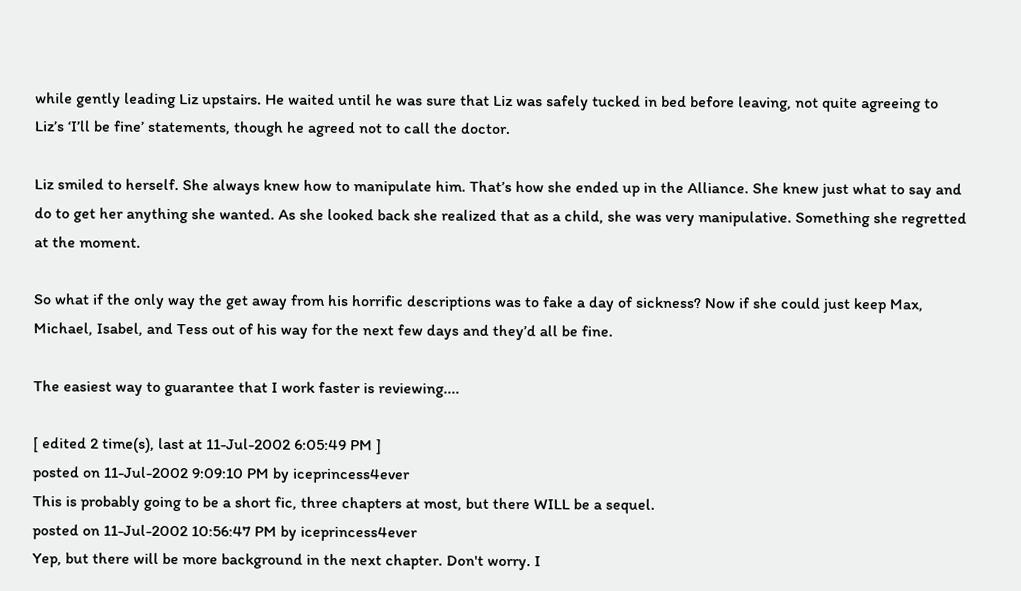while gently leading Liz upstairs. He waited until he was sure that Liz was safely tucked in bed before leaving, not quite agreeing to Liz’s ‘I’ll be fine’ statements, though he agreed not to call the doctor.

Liz smiled to herself. She always knew how to manipulate him. That’s how she ended up in the Alliance. She knew just what to say and do to get her anything she wanted. As she looked back she realized that as a child, she was very manipulative. Something she regretted at the moment.

So what if the only way the get away from his horrific descriptions was to fake a day of sickness? Now if she could just keep Max, Michael, Isabel, and Tess out of his way for the next few days and they’d all be fine.

The easiest way to guarantee that I work faster is reviewing....

[ edited 2 time(s), last at 11-Jul-2002 6:05:49 PM ]
posted on 11-Jul-2002 9:09:10 PM by iceprincess4ever
This is probably going to be a short fic, three chapters at most, but there WILL be a sequel.
posted on 11-Jul-2002 10:56:47 PM by iceprincess4ever
Yep, but there will be more background in the next chapter. Don't worry. I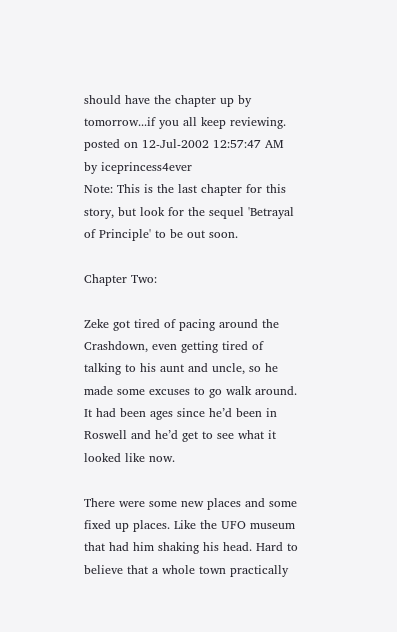should have the chapter up by tomorrow...if you all keep reviewing.
posted on 12-Jul-2002 12:57:47 AM by iceprincess4ever
Note: This is the last chapter for this story, but look for the sequel 'Betrayal of Principle' to be out soon.

Chapter Two:

Zeke got tired of pacing around the Crashdown, even getting tired of talking to his aunt and uncle, so he made some excuses to go walk around. It had been ages since he’d been in Roswell and he’d get to see what it looked like now.

There were some new places and some fixed up places. Like the UFO museum that had him shaking his head. Hard to believe that a whole town practically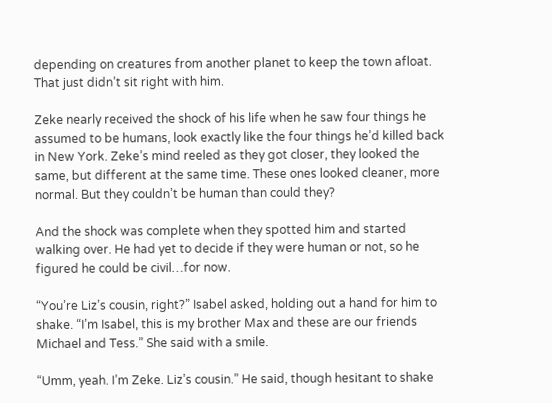depending on creatures from another planet to keep the town afloat. That just didn’t sit right with him.

Zeke nearly received the shock of his life when he saw four things he assumed to be humans, look exactly like the four things he’d killed back in New York. Zeke’s mind reeled as they got closer, they looked the same, but different at the same time. These ones looked cleaner, more normal. But they couldn’t be human than could they?

And the shock was complete when they spotted him and started walking over. He had yet to decide if they were human or not, so he figured he could be civil…for now.

“You’re Liz’s cousin, right?” Isabel asked, holding out a hand for him to shake. “I’m Isabel, this is my brother Max and these are our friends Michael and Tess.” She said with a smile.

“Umm, yeah. I’m Zeke. Liz’s cousin.” He said, though hesitant to shake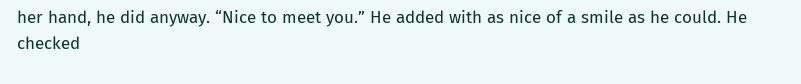her hand, he did anyway. “Nice to meet you.” He added with as nice of a smile as he could. He checked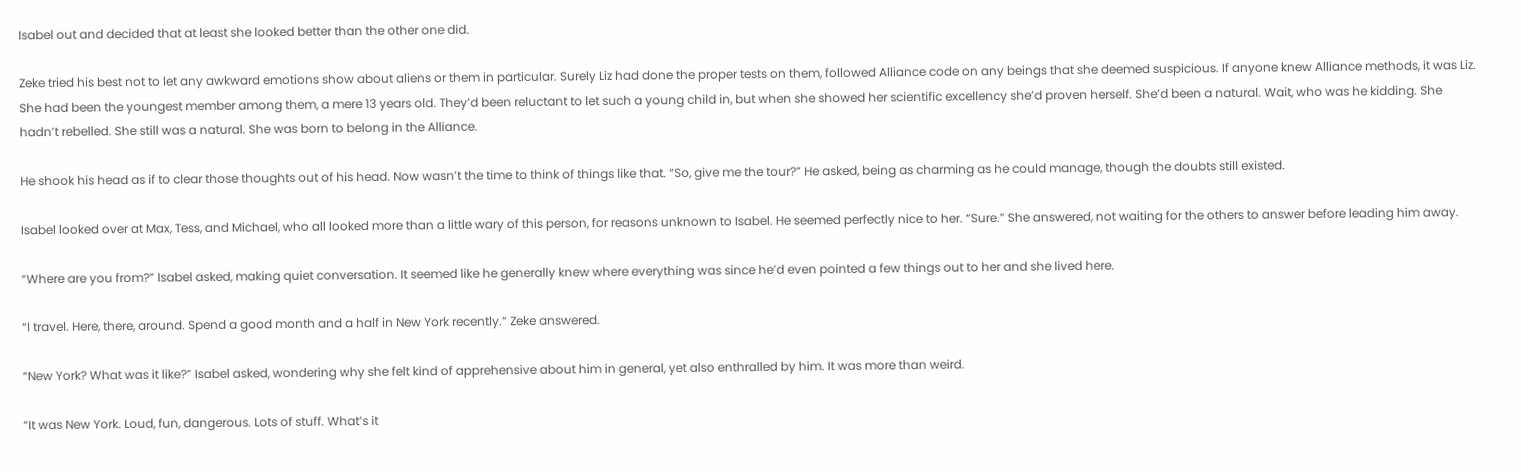Isabel out and decided that at least she looked better than the other one did.

Zeke tried his best not to let any awkward emotions show about aliens or them in particular. Surely Liz had done the proper tests on them, followed Alliance code on any beings that she deemed suspicious. If anyone knew Alliance methods, it was Liz. She had been the youngest member among them, a mere 13 years old. They’d been reluctant to let such a young child in, but when she showed her scientific excellency she’d proven herself. She’d been a natural. Wait, who was he kidding. She hadn’t rebelled. She still was a natural. She was born to belong in the Alliance.

He shook his head as if to clear those thoughts out of his head. Now wasn’t the time to think of things like that. “So, give me the tour?” He asked, being as charming as he could manage, though the doubts still existed.

Isabel looked over at Max, Tess, and Michael, who all looked more than a little wary of this person, for reasons unknown to Isabel. He seemed perfectly nice to her. “Sure.” She answered, not waiting for the others to answer before leading him away.

“Where are you from?” Isabel asked, making quiet conversation. It seemed like he generally knew where everything was since he’d even pointed a few things out to her and she lived here.

“I travel. Here, there, around. Spend a good month and a half in New York recently.” Zeke answered.

“New York? What was it like?” Isabel asked, wondering why she felt kind of apprehensive about him in general, yet also enthralled by him. It was more than weird.

“It was New York. Loud, fun, dangerous. Lots of stuff. What’s it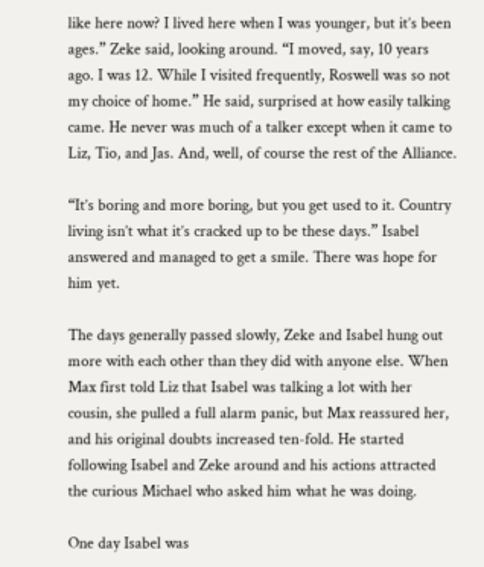like here now? I lived here when I was younger, but it’s been ages.” Zeke said, looking around. “I moved, say, 10 years ago. I was 12. While I visited frequently, Roswell was so not my choice of home.” He said, surprised at how easily talking came. He never was much of a talker except when it came to Liz, Tio, and Jas. And, well, of course the rest of the Alliance.

“It’s boring and more boring, but you get used to it. Country living isn’t what it’s cracked up to be these days.” Isabel answered and managed to get a smile. There was hope for him yet.

The days generally passed slowly, Zeke and Isabel hung out more with each other than they did with anyone else. When Max first told Liz that Isabel was talking a lot with her cousin, she pulled a full alarm panic, but Max reassured her, and his original doubts increased ten-fold. He started following Isabel and Zeke around and his actions attracted the curious Michael who asked him what he was doing.

One day Isabel was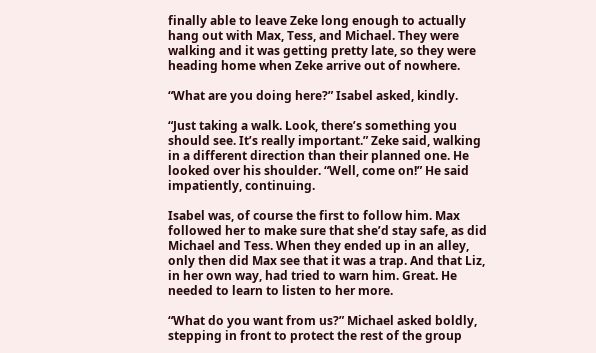finally able to leave Zeke long enough to actually hang out with Max, Tess, and Michael. They were walking and it was getting pretty late, so they were heading home when Zeke arrive out of nowhere.

“What are you doing here?” Isabel asked, kindly.

“Just taking a walk. Look, there’s something you should see. It’s really important.” Zeke said, walking in a different direction than their planned one. He looked over his shoulder. “Well, come on!” He said impatiently, continuing.

Isabel was, of course the first to follow him. Max followed her to make sure that she’d stay safe, as did Michael and Tess. When they ended up in an alley, only then did Max see that it was a trap. And that Liz, in her own way, had tried to warn him. Great. He needed to learn to listen to her more.

“What do you want from us?” Michael asked boldly, stepping in front to protect the rest of the group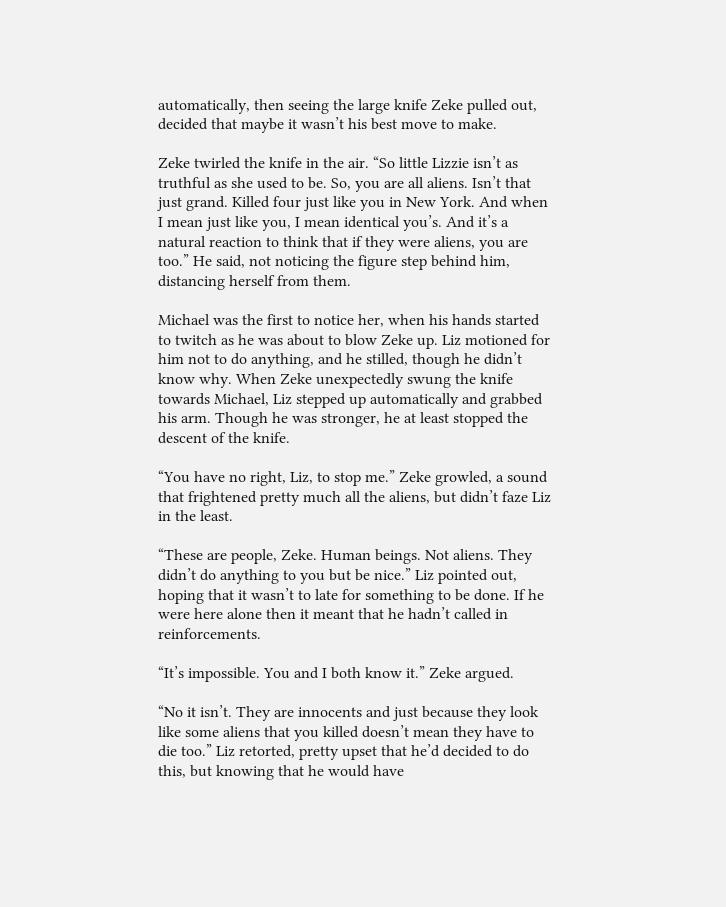automatically, then seeing the large knife Zeke pulled out, decided that maybe it wasn’t his best move to make.

Zeke twirled the knife in the air. “So little Lizzie isn’t as truthful as she used to be. So, you are all aliens. Isn’t that just grand. Killed four just like you in New York. And when I mean just like you, I mean identical you’s. And it’s a natural reaction to think that if they were aliens, you are too.” He said, not noticing the figure step behind him, distancing herself from them.

Michael was the first to notice her, when his hands started to twitch as he was about to blow Zeke up. Liz motioned for him not to do anything, and he stilled, though he didn’t know why. When Zeke unexpectedly swung the knife towards Michael, Liz stepped up automatically and grabbed his arm. Though he was stronger, he at least stopped the descent of the knife.

“You have no right, Liz, to stop me.” Zeke growled, a sound that frightened pretty much all the aliens, but didn’t faze Liz in the least.

“These are people, Zeke. Human beings. Not aliens. They didn’t do anything to you but be nice.” Liz pointed out, hoping that it wasn’t to late for something to be done. If he were here alone then it meant that he hadn’t called in reinforcements.

“It’s impossible. You and I both know it.” Zeke argued.

“No it isn’t. They are innocents and just because they look like some aliens that you killed doesn’t mean they have to die too.” Liz retorted, pretty upset that he’d decided to do this, but knowing that he would have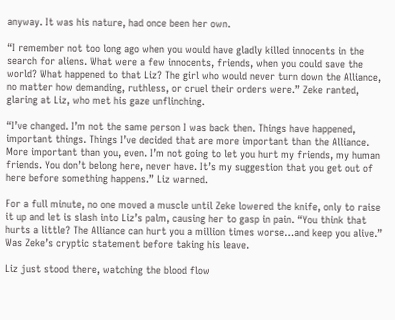anyway. It was his nature, had once been her own.

“I remember not too long ago when you would have gladly killed innocents in the search for aliens. What were a few innocents, friends, when you could save the world? What happened to that Liz? The girl who would never turn down the Alliance, no matter how demanding, ruthless, or cruel their orders were.” Zeke ranted, glaring at Liz, who met his gaze unflinching.

“I’ve changed. I’m not the same person I was back then. Things have happened, important things. Things I’ve decided that are more important than the Alliance. More important than you, even. I’m not going to let you hurt my friends, my human friends. You don’t belong here, never have. It’s my suggestion that you get out of here before something happens.” Liz warned.

For a full minute, no one moved a muscle until Zeke lowered the knife, only to raise it up and let is slash into Liz’s palm, causing her to gasp in pain. “You think that hurts a little? The Alliance can hurt you a million times worse…and keep you alive.” Was Zeke’s cryptic statement before taking his leave.

Liz just stood there, watching the blood flow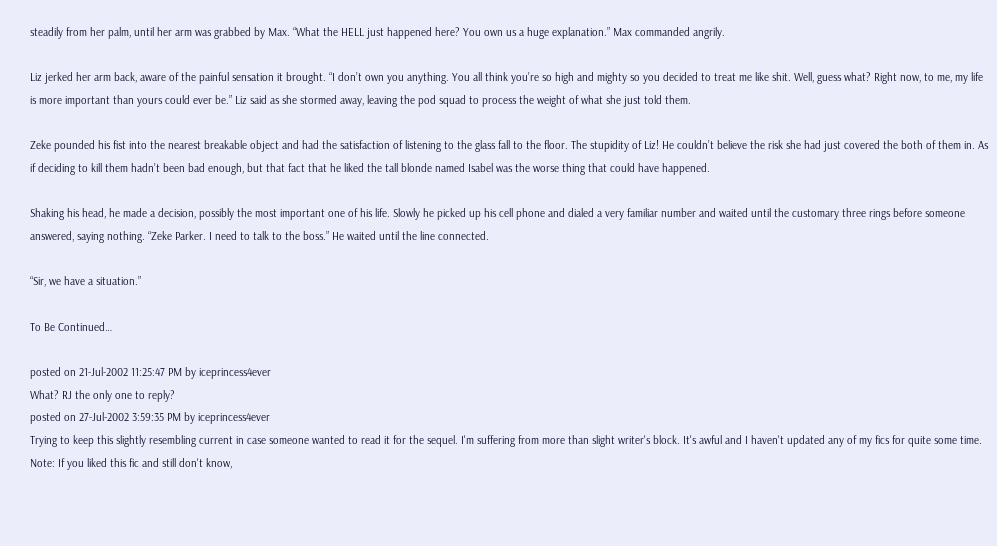steadily from her palm, until her arm was grabbed by Max. “What the HELL just happened here? You own us a huge explanation.” Max commanded angrily.

Liz jerked her arm back, aware of the painful sensation it brought. “I don’t own you anything. You all think you’re so high and mighty so you decided to treat me like shit. Well, guess what? Right now, to me, my life is more important than yours could ever be.” Liz said as she stormed away, leaving the pod squad to process the weight of what she just told them.

Zeke pounded his fist into the nearest breakable object and had the satisfaction of listening to the glass fall to the floor. The stupidity of Liz! He couldn’t believe the risk she had just covered the both of them in. As if deciding to kill them hadn’t been bad enough, but that fact that he liked the tall blonde named Isabel was the worse thing that could have happened.

Shaking his head, he made a decision, possibly the most important one of his life. Slowly he picked up his cell phone and dialed a very familiar number and waited until the customary three rings before someone answered, saying nothing. “Zeke Parker. I need to talk to the boss.” He waited until the line connected.

“Sir, we have a situation.”

To Be Continued…

posted on 21-Jul-2002 11:25:47 PM by iceprincess4ever
What? RJ the only one to reply?
posted on 27-Jul-2002 3:59:35 PM by iceprincess4ever
Trying to keep this slightly resembling current in case someone wanted to read it for the sequel. I'm suffering from more than slight writer's block. It's awful and I haven't updated any of my fics for quite some time. Note: If you liked this fic and still don't know,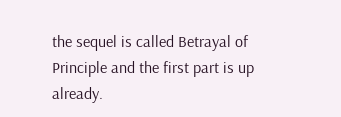the sequel is called Betrayal of Principle and the first part is up already.